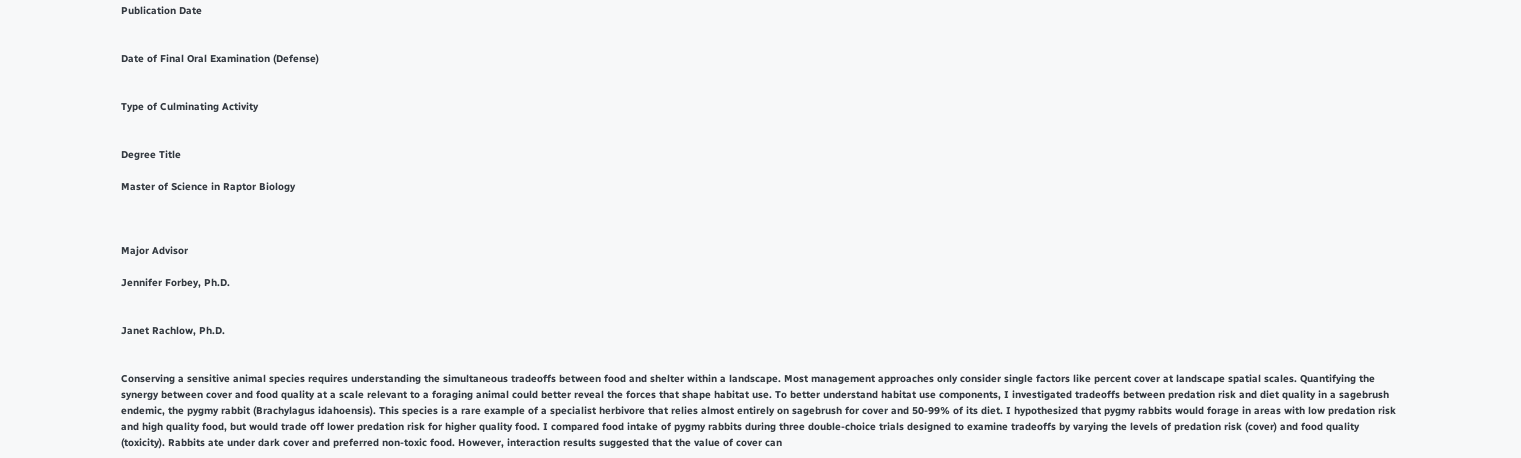Publication Date


Date of Final Oral Examination (Defense)


Type of Culminating Activity


Degree Title

Master of Science in Raptor Biology



Major Advisor

Jennifer Forbey, Ph.D.


Janet Rachlow, Ph.D.


Conserving a sensitive animal species requires understanding the simultaneous tradeoffs between food and shelter within a landscape. Most management approaches only consider single factors like percent cover at landscape spatial scales. Quantifying the synergy between cover and food quality at a scale relevant to a foraging animal could better reveal the forces that shape habitat use. To better understand habitat use components, I investigated tradeoffs between predation risk and diet quality in a sagebrush endemic, the pygmy rabbit (Brachylagus idahoensis). This species is a rare example of a specialist herbivore that relies almost entirely on sagebrush for cover and 50-99% of its diet. I hypothesized that pygmy rabbits would forage in areas with low predation risk and high quality food, but would trade off lower predation risk for higher quality food. I compared food intake of pygmy rabbits during three double-choice trials designed to examine tradeoffs by varying the levels of predation risk (cover) and food quality (toxicity). Rabbits ate under dark cover and preferred non-toxic food. However, interaction results suggested that the value of cover can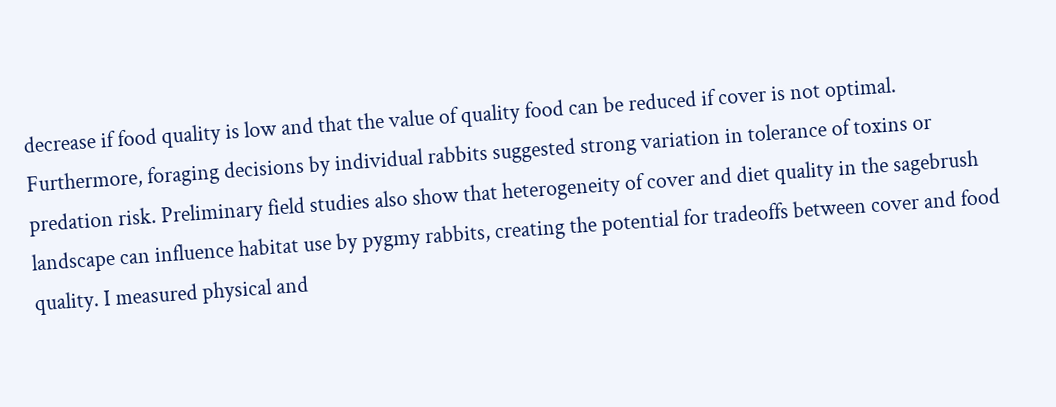decrease if food quality is low and that the value of quality food can be reduced if cover is not optimal. Furthermore, foraging decisions by individual rabbits suggested strong variation in tolerance of toxins or predation risk. Preliminary field studies also show that heterogeneity of cover and diet quality in the sagebrush landscape can influence habitat use by pygmy rabbits, creating the potential for tradeoffs between cover and food quality. I measured physical and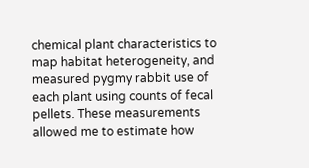chemical plant characteristics to map habitat heterogeneity, and measured pygmy rabbit use of each plant using counts of fecal pellets. These measurements allowed me to estimate how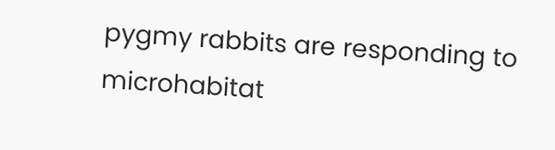pygmy rabbits are responding to microhabitat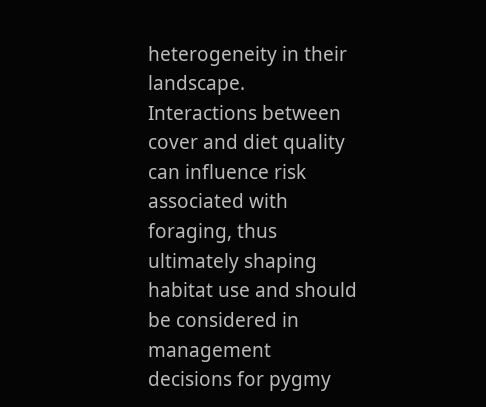heterogeneity in their landscape. Interactions between cover and diet quality can influence risk associated with foraging, thus ultimately shaping habitat use and should be considered in management decisions for pygmy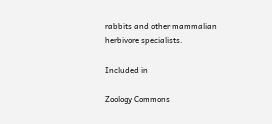rabbits and other mammalian herbivore specialists.

Included in

Zoology Commons